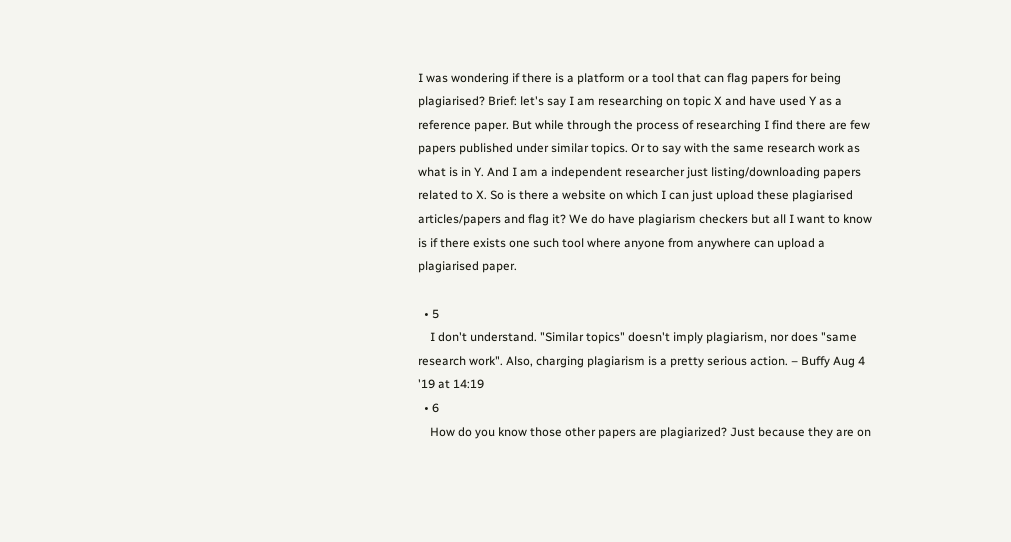I was wondering if there is a platform or a tool that can flag papers for being plagiarised? Brief: let's say I am researching on topic X and have used Y as a reference paper. But while through the process of researching I find there are few papers published under similar topics. Or to say with the same research work as what is in Y. And I am a independent researcher just listing/downloading papers related to X. So is there a website on which I can just upload these plagiarised articles/papers and flag it? We do have plagiarism checkers but all I want to know is if there exists one such tool where anyone from anywhere can upload a plagiarised paper.

  • 5
    I don't understand. "Similar topics" doesn't imply plagiarism, nor does "same research work". Also, charging plagiarism is a pretty serious action. – Buffy Aug 4 '19 at 14:19
  • 6
    How do you know those other papers are plagiarized? Just because they are on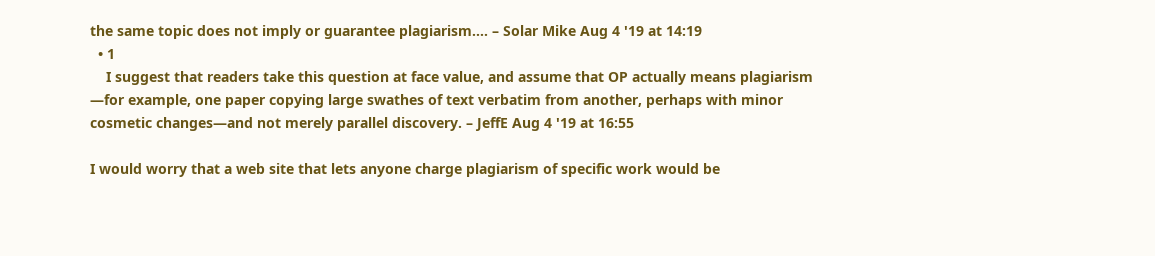the same topic does not imply or guarantee plagiarism.... – Solar Mike Aug 4 '19 at 14:19
  • 1
    I suggest that readers take this question at face value, and assume that OP actually means plagiarism —for example, one paper copying large swathes of text verbatim from another, perhaps with minor cosmetic changes—and not merely parallel discovery. – JeffE Aug 4 '19 at 16:55

I would worry that a web site that lets anyone charge plagiarism of specific work would be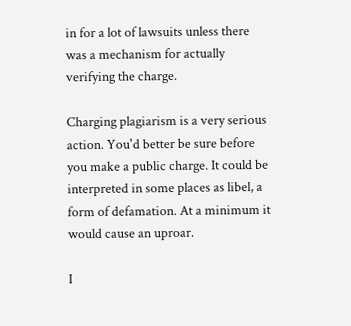in for a lot of lawsuits unless there was a mechanism for actually verifying the charge.

Charging plagiarism is a very serious action. You'd better be sure before you make a public charge. It could be interpreted in some places as libel, a form of defamation. At a minimum it would cause an uproar.

I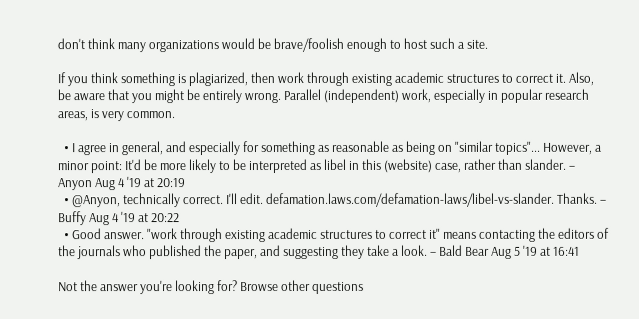don't think many organizations would be brave/foolish enough to host such a site.

If you think something is plagiarized, then work through existing academic structures to correct it. Also, be aware that you might be entirely wrong. Parallel (independent) work, especially in popular research areas, is very common.

  • I agree in general, and especially for something as reasonable as being on "similar topics"... However, a minor point: It'd be more likely to be interpreted as libel in this (website) case, rather than slander. – Anyon Aug 4 '19 at 20:19
  • @Anyon, technically correct. I'll edit. defamation.laws.com/defamation-laws/libel-vs-slander. Thanks. – Buffy Aug 4 '19 at 20:22
  • Good answer. "work through existing academic structures to correct it" means contacting the editors of the journals who published the paper, and suggesting they take a look. – Bald Bear Aug 5 '19 at 16:41

Not the answer you're looking for? Browse other questions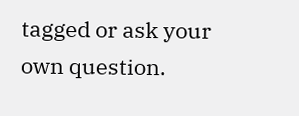tagged or ask your own question.